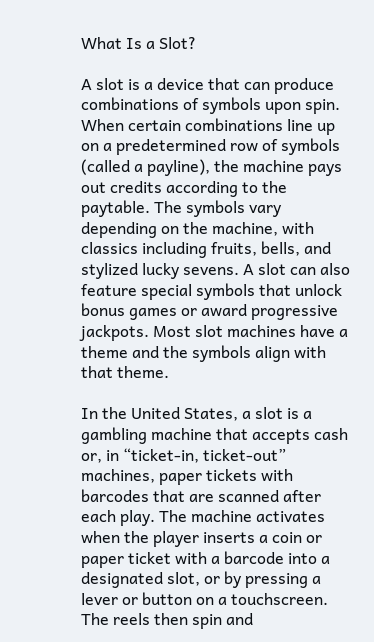What Is a Slot?

A slot is a device that can produce combinations of symbols upon spin. When certain combinations line up on a predetermined row of symbols (called a payline), the machine pays out credits according to the paytable. The symbols vary depending on the machine, with classics including fruits, bells, and stylized lucky sevens. A slot can also feature special symbols that unlock bonus games or award progressive jackpots. Most slot machines have a theme and the symbols align with that theme.

In the United States, a slot is a gambling machine that accepts cash or, in “ticket-in, ticket-out” machines, paper tickets with barcodes that are scanned after each play. The machine activates when the player inserts a coin or paper ticket with a barcode into a designated slot, or by pressing a lever or button on a touchscreen. The reels then spin and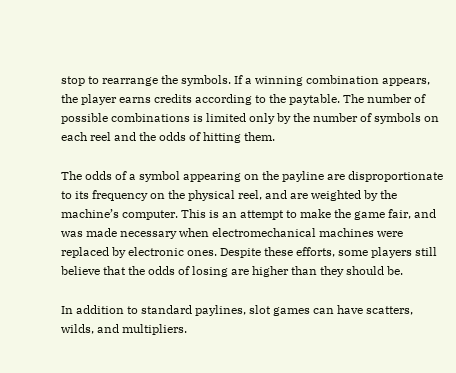stop to rearrange the symbols. If a winning combination appears, the player earns credits according to the paytable. The number of possible combinations is limited only by the number of symbols on each reel and the odds of hitting them.

The odds of a symbol appearing on the payline are disproportionate to its frequency on the physical reel, and are weighted by the machine’s computer. This is an attempt to make the game fair, and was made necessary when electromechanical machines were replaced by electronic ones. Despite these efforts, some players still believe that the odds of losing are higher than they should be.

In addition to standard paylines, slot games can have scatters, wilds, and multipliers.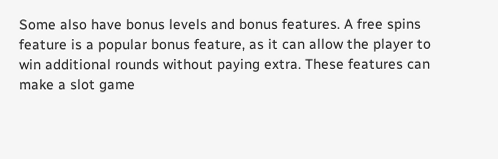Some also have bonus levels and bonus features. A free spins feature is a popular bonus feature, as it can allow the player to win additional rounds without paying extra. These features can make a slot game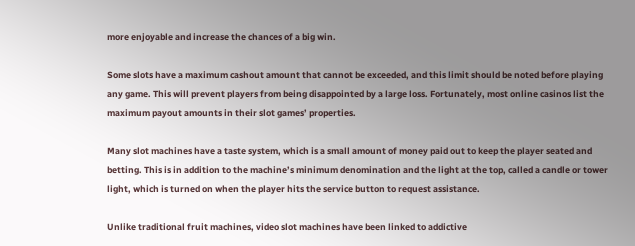more enjoyable and increase the chances of a big win.

Some slots have a maximum cashout amount that cannot be exceeded, and this limit should be noted before playing any game. This will prevent players from being disappointed by a large loss. Fortunately, most online casinos list the maximum payout amounts in their slot games’ properties.

Many slot machines have a taste system, which is a small amount of money paid out to keep the player seated and betting. This is in addition to the machine’s minimum denomination and the light at the top, called a candle or tower light, which is turned on when the player hits the service button to request assistance.

Unlike traditional fruit machines, video slot machines have been linked to addictive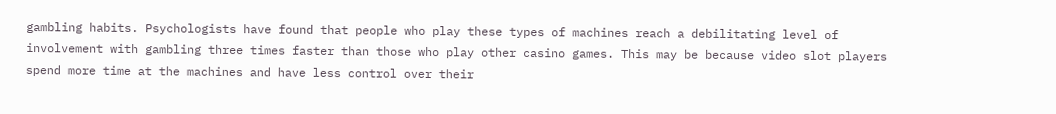gambling habits. Psychologists have found that people who play these types of machines reach a debilitating level of involvement with gambling three times faster than those who play other casino games. This may be because video slot players spend more time at the machines and have less control over their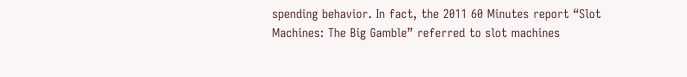spending behavior. In fact, the 2011 60 Minutes report “Slot Machines: The Big Gamble” referred to slot machines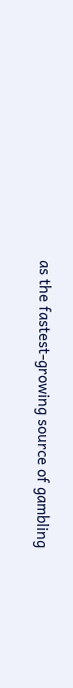as the fastest-growing source of gambling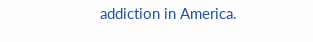addiction in America.